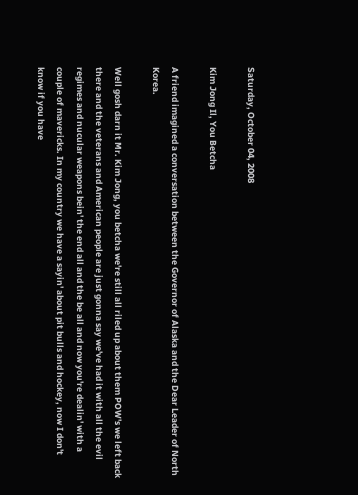Saturday, October 04, 2008

Kim Jong Il, You Betcha

A friend imagined a conversation between the Governor of Alaska and the Dear Leader of North Korea.

Well gosh darn it Mr. Kim Jong, you betcha we're still all riled up about them POW's we left back there and the veterans and American people are just gonna say we've had it with all the evil regimes and nucular weapons bein' the end all and the be all and now you're dealin' with a couple of mavericks. In my country we have a sayin' about pit bulls and hockey, now I don't know if you have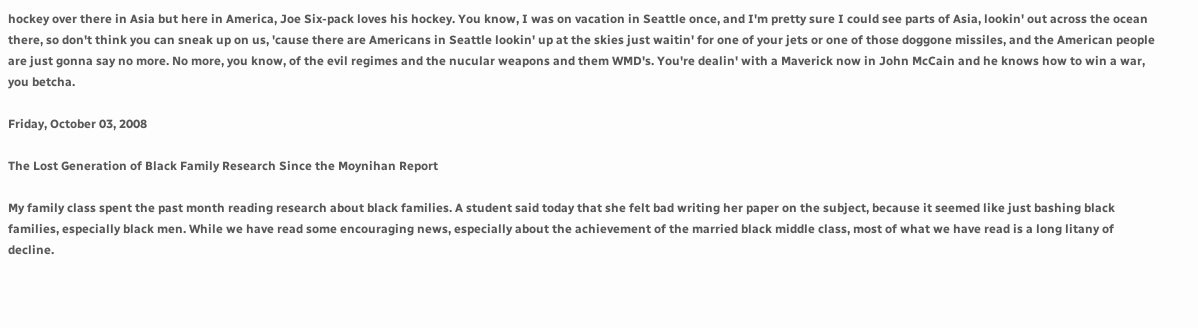hockey over there in Asia but here in America, Joe Six-pack loves his hockey. You know, I was on vacation in Seattle once, and I'm pretty sure I could see parts of Asia, lookin' out across the ocean there, so don't think you can sneak up on us, 'cause there are Americans in Seattle lookin' up at the skies just waitin' for one of your jets or one of those doggone missiles, and the American people are just gonna say no more. No more, you know, of the evil regimes and the nucular weapons and them WMD's. You're dealin' with a Maverick now in John McCain and he knows how to win a war, you betcha.

Friday, October 03, 2008

The Lost Generation of Black Family Research Since the Moynihan Report

My family class spent the past month reading research about black families. A student said today that she felt bad writing her paper on the subject, because it seemed like just bashing black families, especially black men. While we have read some encouraging news, especially about the achievement of the married black middle class, most of what we have read is a long litany of decline.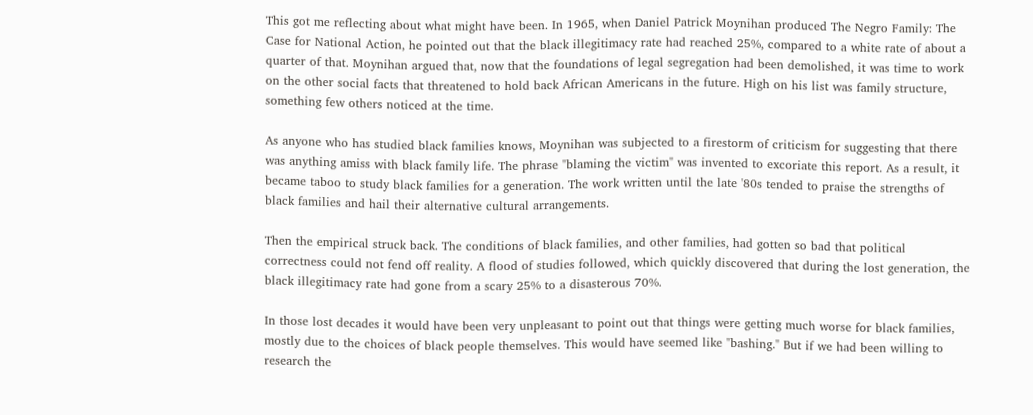This got me reflecting about what might have been. In 1965, when Daniel Patrick Moynihan produced The Negro Family: The Case for National Action, he pointed out that the black illegitimacy rate had reached 25%, compared to a white rate of about a quarter of that. Moynihan argued that, now that the foundations of legal segregation had been demolished, it was time to work on the other social facts that threatened to hold back African Americans in the future. High on his list was family structure, something few others noticed at the time.

As anyone who has studied black families knows, Moynihan was subjected to a firestorm of criticism for suggesting that there was anything amiss with black family life. The phrase "blaming the victim" was invented to excoriate this report. As a result, it became taboo to study black families for a generation. The work written until the late '80s tended to praise the strengths of black families and hail their alternative cultural arrangements.

Then the empirical struck back. The conditions of black families, and other families, had gotten so bad that political correctness could not fend off reality. A flood of studies followed, which quickly discovered that during the lost generation, the black illegitimacy rate had gone from a scary 25% to a disasterous 70%.

In those lost decades it would have been very unpleasant to point out that things were getting much worse for black families, mostly due to the choices of black people themselves. This would have seemed like "bashing." But if we had been willing to research the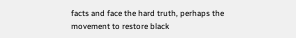facts and face the hard truth, perhaps the movement to restore black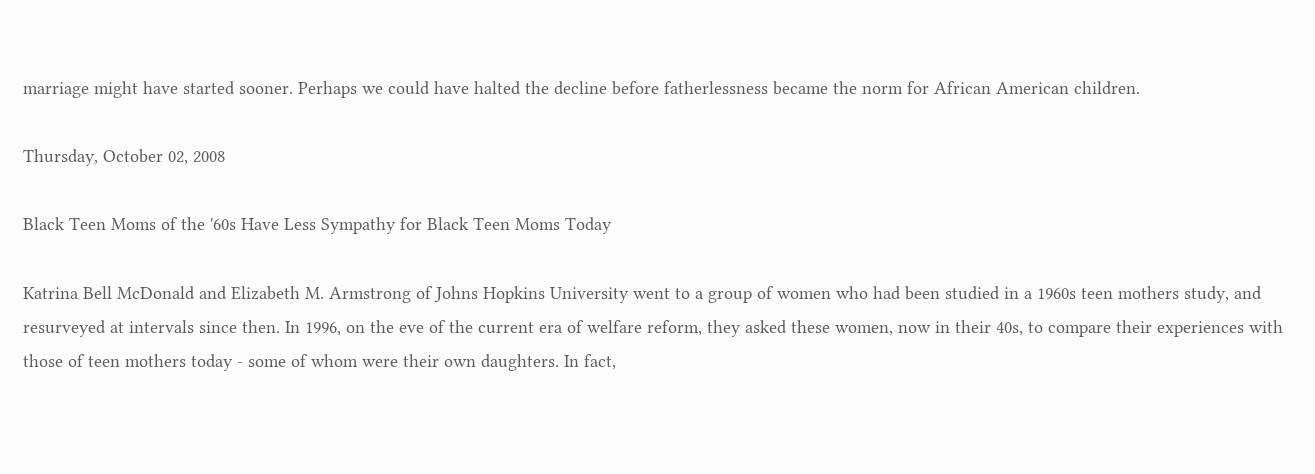marriage might have started sooner. Perhaps we could have halted the decline before fatherlessness became the norm for African American children.

Thursday, October 02, 2008

Black Teen Moms of the '60s Have Less Sympathy for Black Teen Moms Today

Katrina Bell McDonald and Elizabeth M. Armstrong of Johns Hopkins University went to a group of women who had been studied in a 1960s teen mothers study, and resurveyed at intervals since then. In 1996, on the eve of the current era of welfare reform, they asked these women, now in their 40s, to compare their experiences with those of teen mothers today - some of whom were their own daughters. In fact,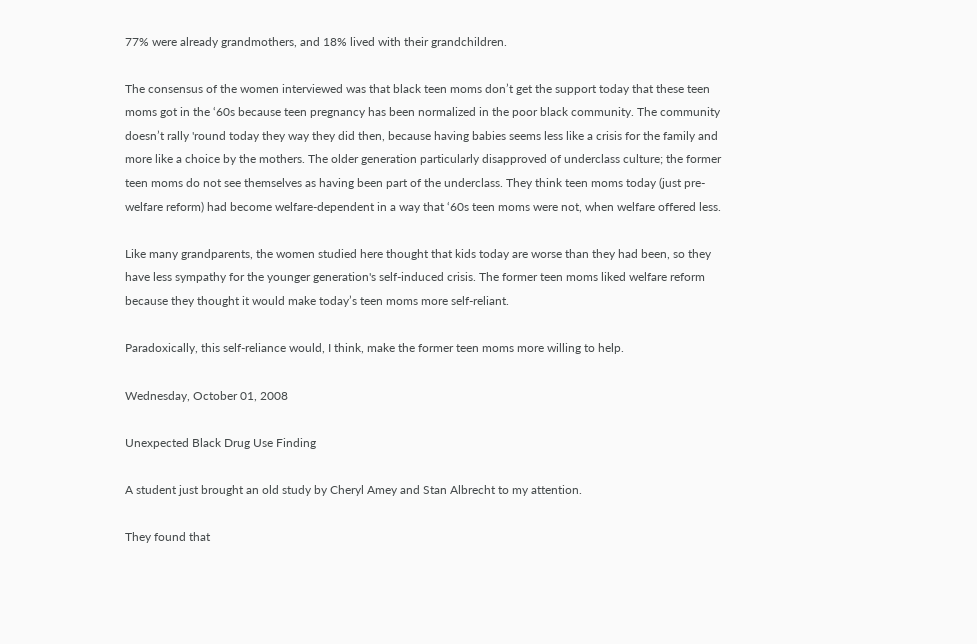77% were already grandmothers, and 18% lived with their grandchildren.

The consensus of the women interviewed was that black teen moms don’t get the support today that these teen moms got in the ‘60s because teen pregnancy has been normalized in the poor black community. The community doesn’t rally 'round today they way they did then, because having babies seems less like a crisis for the family and more like a choice by the mothers. The older generation particularly disapproved of underclass culture; the former teen moms do not see themselves as having been part of the underclass. They think teen moms today (just pre-welfare reform) had become welfare-dependent in a way that ‘60s teen moms were not, when welfare offered less.

Like many grandparents, the women studied here thought that kids today are worse than they had been, so they have less sympathy for the younger generation's self-induced crisis. The former teen moms liked welfare reform because they thought it would make today’s teen moms more self-reliant.

Paradoxically, this self-reliance would, I think, make the former teen moms more willing to help.

Wednesday, October 01, 2008

Unexpected Black Drug Use Finding

A student just brought an old study by Cheryl Amey and Stan Albrecht to my attention.

They found that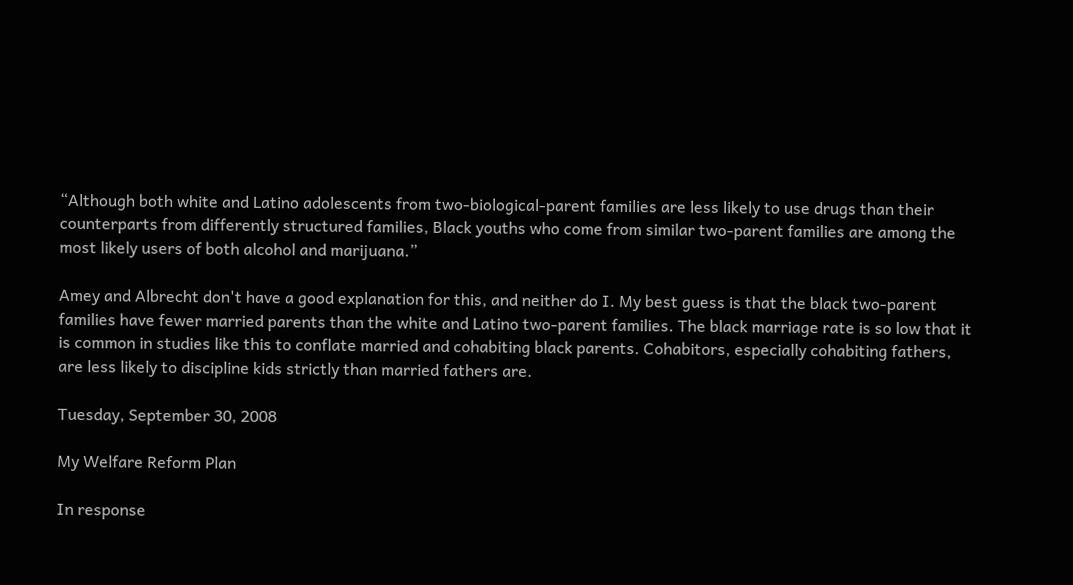“Although both white and Latino adolescents from two-biological-parent families are less likely to use drugs than their counterparts from differently structured families, Black youths who come from similar two-parent families are among the most likely users of both alcohol and marijuana.”

Amey and Albrecht don't have a good explanation for this, and neither do I. My best guess is that the black two-parent families have fewer married parents than the white and Latino two-parent families. The black marriage rate is so low that it is common in studies like this to conflate married and cohabiting black parents. Cohabitors, especially cohabiting fathers, are less likely to discipline kids strictly than married fathers are.

Tuesday, September 30, 2008

My Welfare Reform Plan

In response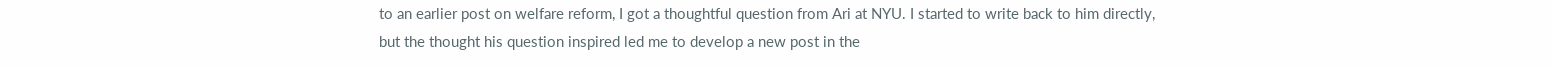to an earlier post on welfare reform, I got a thoughtful question from Ari at NYU. I started to write back to him directly, but the thought his question inspired led me to develop a new post in the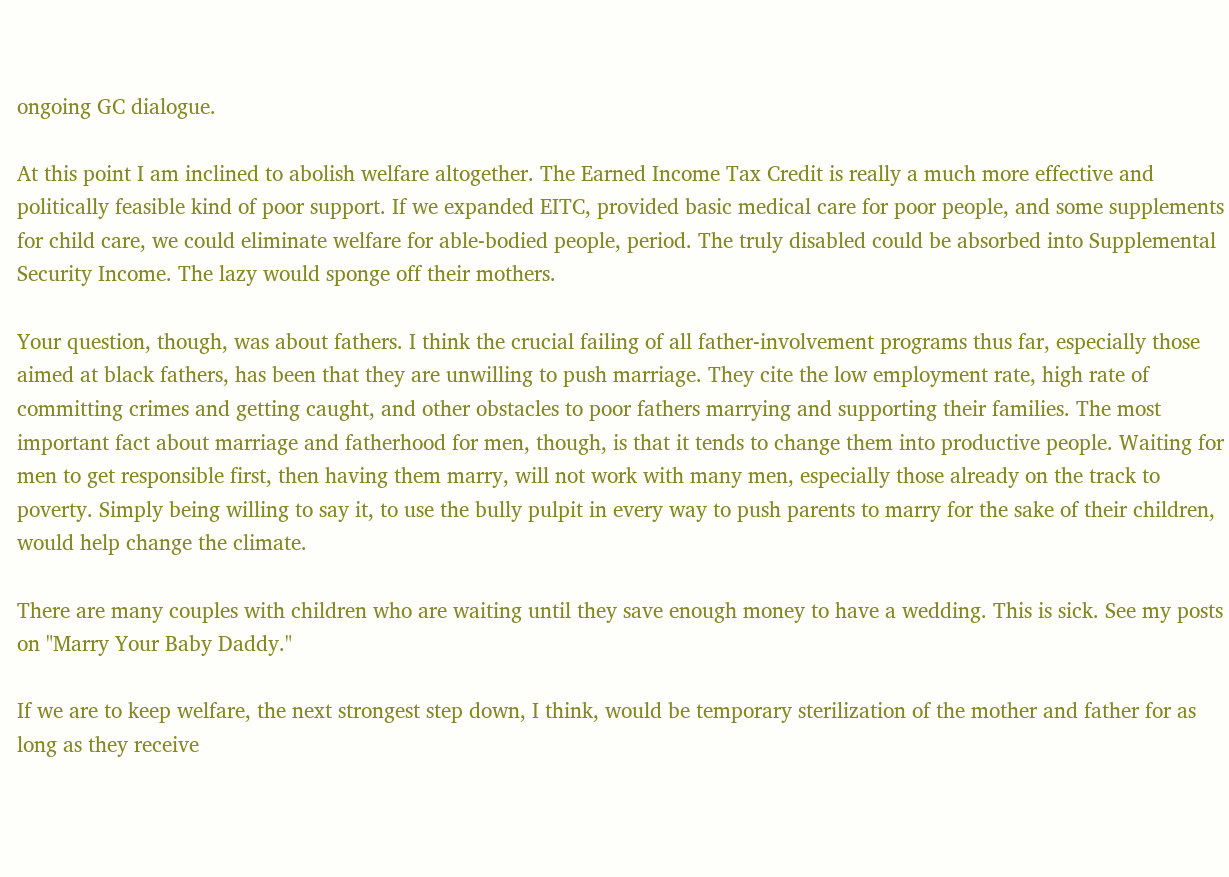ongoing GC dialogue.

At this point I am inclined to abolish welfare altogether. The Earned Income Tax Credit is really a much more effective and politically feasible kind of poor support. If we expanded EITC, provided basic medical care for poor people, and some supplements for child care, we could eliminate welfare for able-bodied people, period. The truly disabled could be absorbed into Supplemental Security Income. The lazy would sponge off their mothers.

Your question, though, was about fathers. I think the crucial failing of all father-involvement programs thus far, especially those aimed at black fathers, has been that they are unwilling to push marriage. They cite the low employment rate, high rate of committing crimes and getting caught, and other obstacles to poor fathers marrying and supporting their families. The most important fact about marriage and fatherhood for men, though, is that it tends to change them into productive people. Waiting for men to get responsible first, then having them marry, will not work with many men, especially those already on the track to poverty. Simply being willing to say it, to use the bully pulpit in every way to push parents to marry for the sake of their children, would help change the climate.

There are many couples with children who are waiting until they save enough money to have a wedding. This is sick. See my posts on "Marry Your Baby Daddy."

If we are to keep welfare, the next strongest step down, I think, would be temporary sterilization of the mother and father for as long as they receive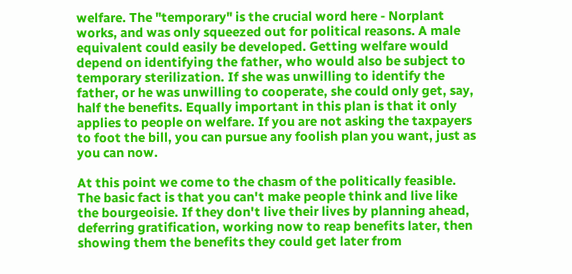welfare. The "temporary" is the crucial word here - Norplant works, and was only squeezed out for political reasons. A male equivalent could easily be developed. Getting welfare would depend on identifying the father, who would also be subject to temporary sterilization. If she was unwilling to identify the father, or he was unwilling to cooperate, she could only get, say, half the benefits. Equally important in this plan is that it only applies to people on welfare. If you are not asking the taxpayers to foot the bill, you can pursue any foolish plan you want, just as you can now.

At this point we come to the chasm of the politically feasible. The basic fact is that you can't make people think and live like the bourgeoisie. If they don't live their lives by planning ahead, deferring gratification, working now to reap benefits later, then showing them the benefits they could get later from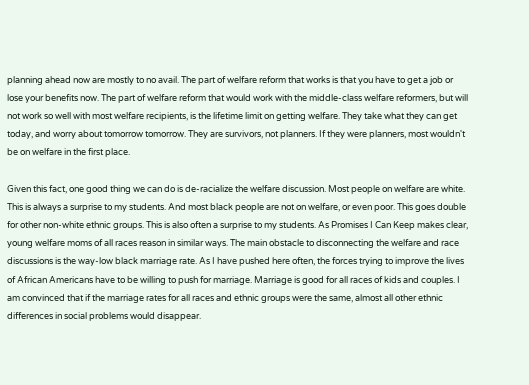planning ahead now are mostly to no avail. The part of welfare reform that works is that you have to get a job or lose your benefits now. The part of welfare reform that would work with the middle-class welfare reformers, but will not work so well with most welfare recipients, is the lifetime limit on getting welfare. They take what they can get today, and worry about tomorrow tomorrow. They are survivors, not planners. If they were planners, most wouldn't be on welfare in the first place.

Given this fact, one good thing we can do is de-racialize the welfare discussion. Most people on welfare are white. This is always a surprise to my students. And most black people are not on welfare, or even poor. This goes double for other non-white ethnic groups. This is also often a surprise to my students. As Promises I Can Keep makes clear, young welfare moms of all races reason in similar ways. The main obstacle to disconnecting the welfare and race discussions is the way-low black marriage rate. As I have pushed here often, the forces trying to improve the lives of African Americans have to be willing to push for marriage. Marriage is good for all races of kids and couples. I am convinced that if the marriage rates for all races and ethnic groups were the same, almost all other ethnic differences in social problems would disappear.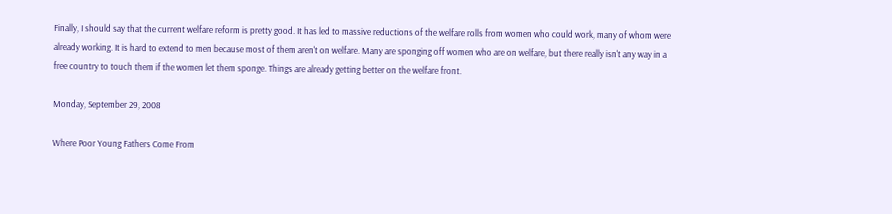Finally, I should say that the current welfare reform is pretty good. It has led to massive reductions of the welfare rolls from women who could work, many of whom were already working. It is hard to extend to men because most of them aren't on welfare. Many are sponging off women who are on welfare, but there really isn't any way in a free country to touch them if the women let them sponge. Things are already getting better on the welfare front.

Monday, September 29, 2008

Where Poor Young Fathers Come From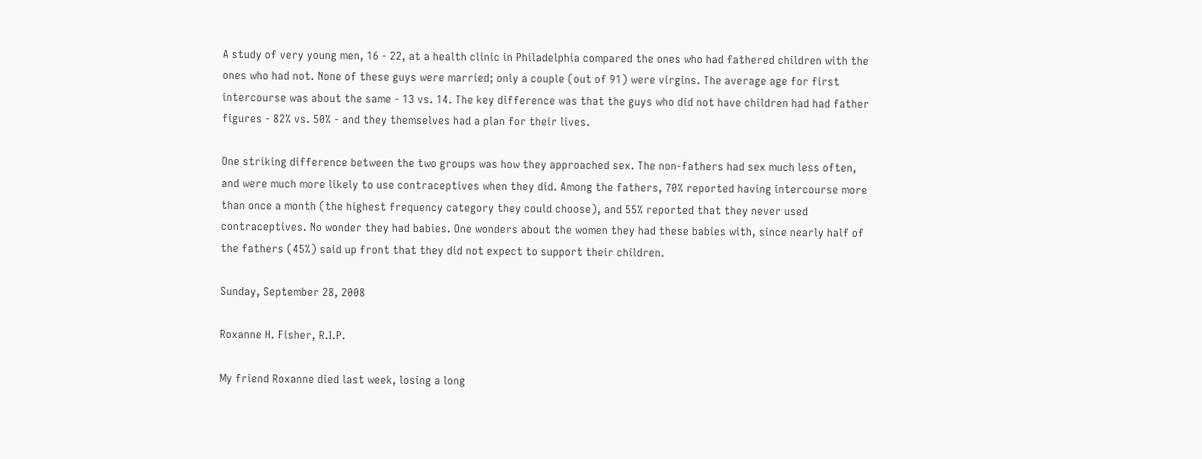A study of very young men, 16 - 22, at a health clinic in Philadelphia compared the ones who had fathered children with the ones who had not. None of these guys were married; only a couple (out of 91) were virgins. The average age for first intercourse was about the same - 13 vs. 14. The key difference was that the guys who did not have children had had father figures - 82% vs. 50% - and they themselves had a plan for their lives.

One striking difference between the two groups was how they approached sex. The non-fathers had sex much less often, and were much more likely to use contraceptives when they did. Among the fathers, 70% reported having intercourse more than once a month (the highest frequency category they could choose), and 55% reported that they never used contraceptives. No wonder they had babies. One wonders about the women they had these babies with, since nearly half of the fathers (45%) said up front that they did not expect to support their children.

Sunday, September 28, 2008

Roxanne H. Fisher, R.I.P.

My friend Roxanne died last week, losing a long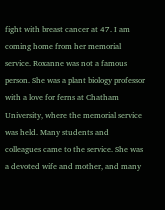fight with breast cancer at 47. I am coming home from her memorial service. Roxanne was not a famous person. She was a plant biology professor with a love for ferns at Chatham University, where the memorial service was held. Many students and colleagues came to the service. She was a devoted wife and mother, and many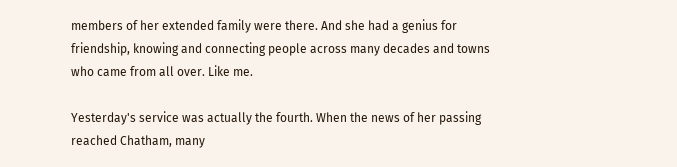members of her extended family were there. And she had a genius for friendship, knowing and connecting people across many decades and towns who came from all over. Like me.

Yesterday's service was actually the fourth. When the news of her passing reached Chatham, many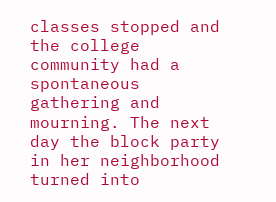classes stopped and the college community had a spontaneous gathering and mourning. The next day the block party in her neighborhood turned into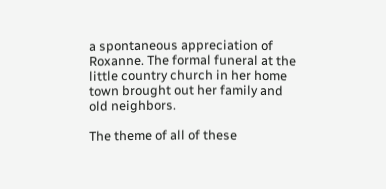a spontaneous appreciation of Roxanne. The formal funeral at the little country church in her home town brought out her family and old neighbors.

The theme of all of these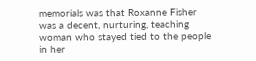memorials was that Roxanne Fisher was a decent, nurturing, teaching woman who stayed tied to the people in her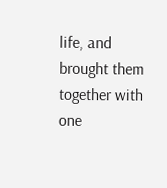life, and brought them together with one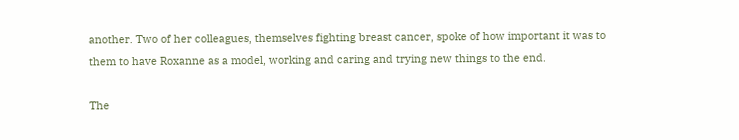another. Two of her colleagues, themselves fighting breast cancer, spoke of how important it was to them to have Roxanne as a model, working and caring and trying new things to the end.

The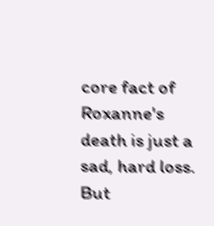core fact of Roxanne's death is just a sad, hard loss. But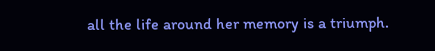all the life around her memory is a triumph.